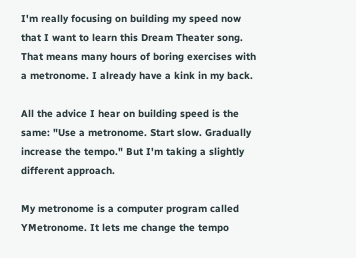I'm really focusing on building my speed now that I want to learn this Dream Theater song. That means many hours of boring exercises with a metronome. I already have a kink in my back.

All the advice I hear on building speed is the same: "Use a metronome. Start slow. Gradually increase the tempo." But I'm taking a slightly different approach.

My metronome is a computer program called YMetronome. It lets me change the tempo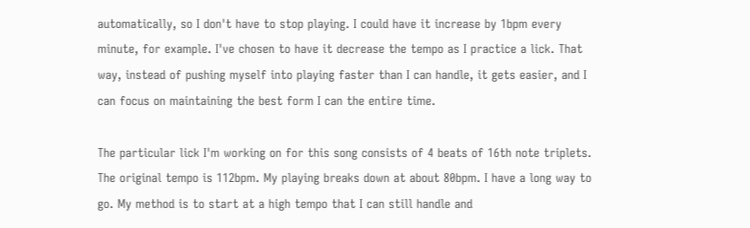automatically, so I don't have to stop playing. I could have it increase by 1bpm every minute, for example. I've chosen to have it decrease the tempo as I practice a lick. That way, instead of pushing myself into playing faster than I can handle, it gets easier, and I can focus on maintaining the best form I can the entire time.

The particular lick I'm working on for this song consists of 4 beats of 16th note triplets. The original tempo is 112bpm. My playing breaks down at about 80bpm. I have a long way to go. My method is to start at a high tempo that I can still handle and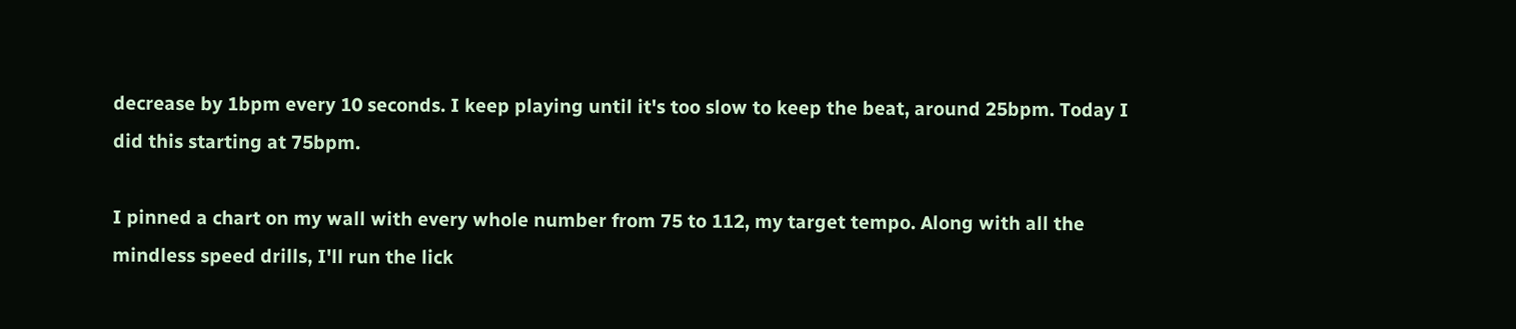decrease by 1bpm every 10 seconds. I keep playing until it's too slow to keep the beat, around 25bpm. Today I did this starting at 75bpm.

I pinned a chart on my wall with every whole number from 75 to 112, my target tempo. Along with all the mindless speed drills, I'll run the lick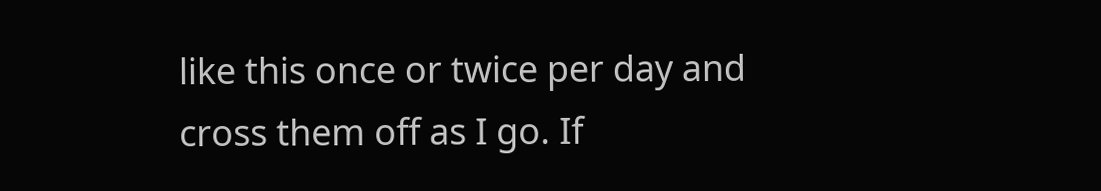like this once or twice per day and cross them off as I go. If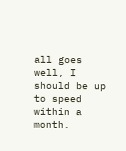all goes well, I should be up to speed within a month.